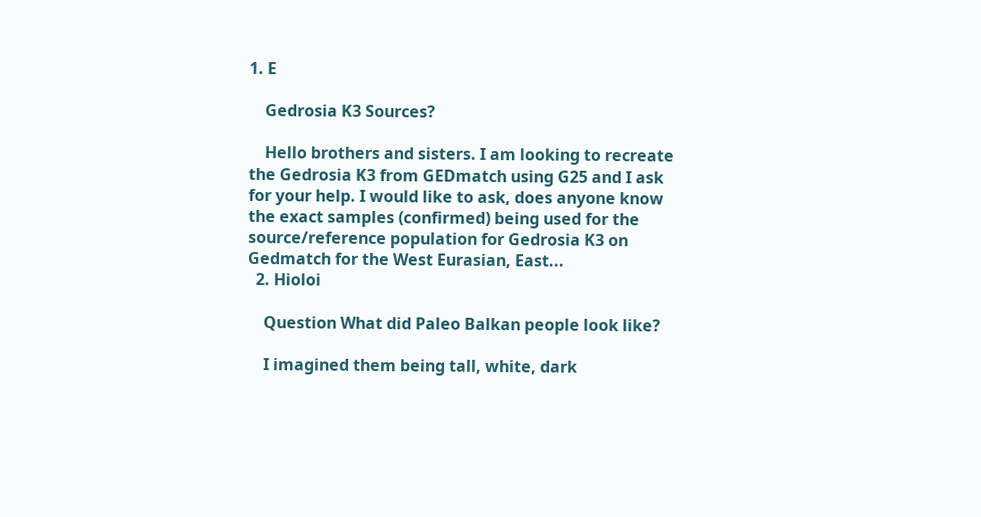1. E

    Gedrosia K3 Sources?

    Hello brothers and sisters. I am looking to recreate the Gedrosia K3 from GEDmatch using G25 and I ask for your help. I would like to ask, does anyone know the exact samples (confirmed) being used for the source/reference population for Gedrosia K3 on Gedmatch for the West Eurasian, East...
  2. Hioloi

    Question What did Paleo Balkan people look like?

    I imagined them being tall, white, dark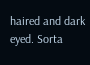haired and dark eyed. Sorta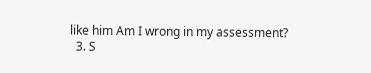like him Am I wrong in my assessment?
  3. S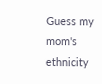Guess my mom's ethnicity